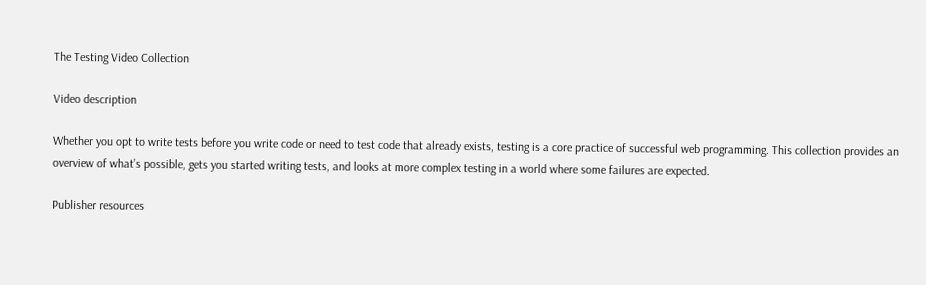The Testing Video Collection

Video description

Whether you opt to write tests before you write code or need to test code that already exists, testing is a core practice of successful web programming. This collection provides an overview of what’s possible, gets you started writing tests, and looks at more complex testing in a world where some failures are expected.

Publisher resources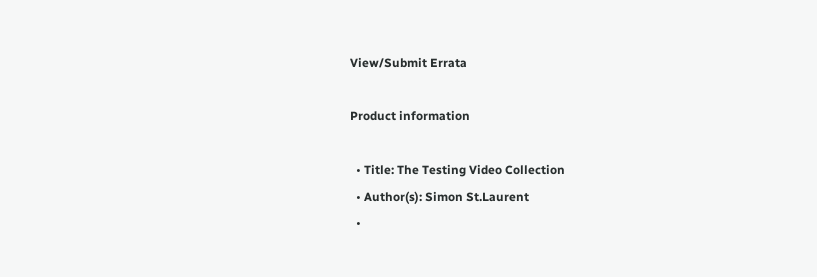View/Submit Errata

Product information

  • Title: The Testing Video Collection
  • Author(s): Simon St.Laurent
  •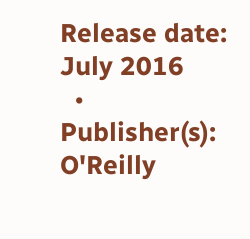Release date: July 2016
  • Publisher(s): O'Reilly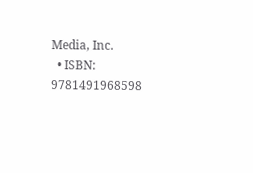Media, Inc.
  • ISBN: 9781491968598